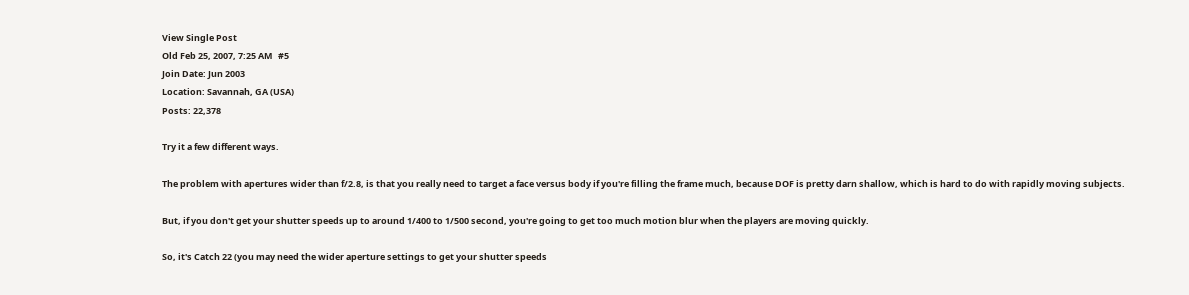View Single Post
Old Feb 25, 2007, 7:25 AM   #5
Join Date: Jun 2003
Location: Savannah, GA (USA)
Posts: 22,378

Try it a few different ways.

The problem with apertures wider than f/2.8, is that you really need to target a face versus body if you're filling the frame much, because DOF is pretty darn shallow, which is hard to do with rapidly moving subjects.

But, if you don't get your shutter speeds up to around 1/400 to 1/500 second, you're going to get too much motion blur when the players are moving quickly.

So, it's Catch 22 (you may need the wider aperture settings to get your shutter speeds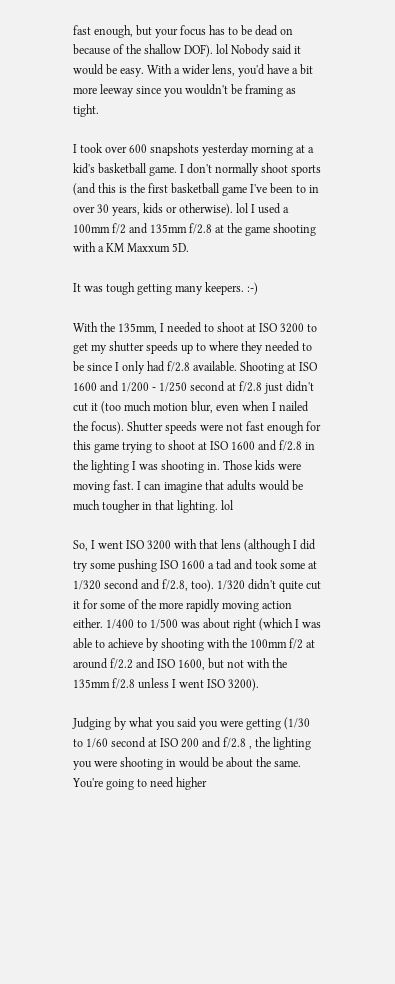fast enough, but your focus has to be dead on because of the shallow DOF). lol Nobody said it would be easy. With a wider lens, you'd have a bit more leeway since you wouldn't be framing as tight.

I took over 600 snapshots yesterday morning at a kid's basketball game. I don't normally shoot sports (and this is the first basketball game I've been to in over 30 years, kids or otherwise). lol I used a 100mm f/2 and 135mm f/2.8 at the game shooting with a KM Maxxum 5D.

It was tough getting many keepers. :-)

With the 135mm, I needed to shoot at ISO 3200 to get my shutter speeds up to where they needed to be since I only had f/2.8 available. Shooting at ISO 1600 and 1/200 - 1/250 second at f/2.8 just didn't cut it (too much motion blur, even when I nailed the focus). Shutter speeds were not fast enough for this game trying to shoot at ISO 1600 and f/2.8 in the lighting I was shooting in. Those kids were moving fast. I can imagine that adults would be much tougher in that lighting. lol

So, I went ISO 3200 with that lens (although I did try some pushing ISO 1600 a tad and took some at 1/320 second and f/2.8, too). 1/320 didn't quite cut it for some of the more rapidly moving action either. 1/400 to 1/500 was about right (which I was able to achieve by shooting with the 100mm f/2 at around f/2.2 and ISO 1600, but not with the 135mm f/2.8 unless I went ISO 3200).

Judging by what you said you were getting (1/30 to 1/60 second at ISO 200 and f/2.8 , the lighting you were shooting in would be about the same. You're going to need higher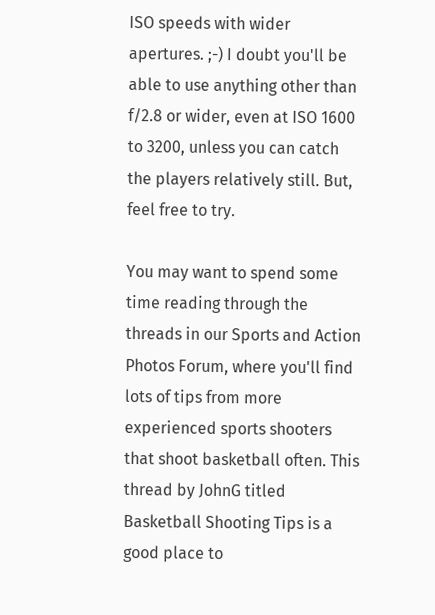ISO speeds with wider apertures. ;-) I doubt you'll be able to use anything other than f/2.8 or wider, even at ISO 1600 to 3200, unless you can catch the players relatively still. But, feel free to try.

You may want to spend some time reading through the threads in our Sports and Action Photos Forum, where you'll find lots of tips from more experienced sports shooters that shoot basketball often. This thread by JohnG titled Basketball Shooting Tips is a good place to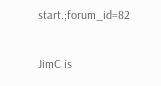start.;forum_id=82

JimC is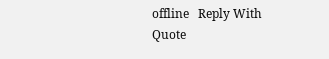offline   Reply With Quote